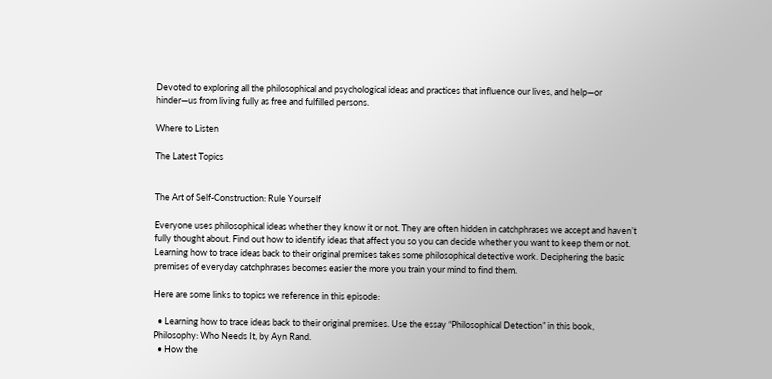Devoted to exploring all the philosophical and psychological ideas and practices that influence our lives, and help—or hinder—us from living fully as free and fulfilled persons.

Where to Listen

The Latest Topics


The Art of Self-Construction: Rule Yourself

Everyone uses philosophical ideas whether they know it or not. They are often hidden in catchphrases we accept and haven’t fully thought about. Find out how to identify ideas that affect you so you can decide whether you want to keep them or not. Learning how to trace ideas back to their original premises takes some philosophical detective work. Deciphering the basic premises of everyday catchphrases becomes easier the more you train your mind to find them.

Here are some links to topics we reference in this episode:

  • Learning how to trace ideas back to their original premises. Use the essay “Philosophical Detection” in this book, Philosophy: Who Needs It, by Ayn Rand.
  • How the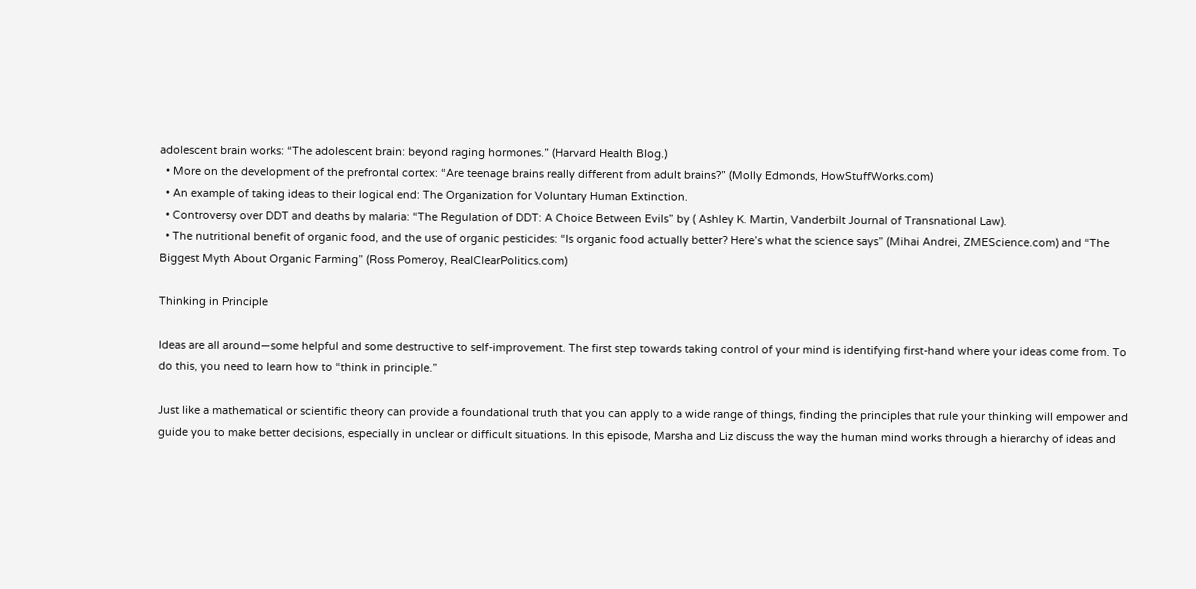adolescent brain works: “The adolescent brain: beyond raging hormones.” (Harvard Health Blog.)
  • More on the development of the prefrontal cortex: “Are teenage brains really different from adult brains?” (Molly Edmonds, HowStuffWorks.com)
  • An example of taking ideas to their logical end: The Organization for Voluntary Human Extinction.
  • Controversy over DDT and deaths by malaria: “The Regulation of DDT: A Choice Between Evils” by ( Ashley K. Martin, Vanderbilt Journal of Transnational Law).
  • The nutritional benefit of organic food, and the use of organic pesticides: “Is organic food actually better? Here’s what the science says” (Mihai Andrei, ZMEScience.com) and “The Biggest Myth About Organic Farming” (Ross Pomeroy, RealClearPolitics.com)

Thinking in Principle

Ideas are all around—some helpful and some destructive to self-improvement. The first step towards taking control of your mind is identifying first-hand where your ideas come from. To do this, you need to learn how to “think in principle.”

Just like a mathematical or scientific theory can provide a foundational truth that you can apply to a wide range of things, finding the principles that rule your thinking will empower and guide you to make better decisions, especially in unclear or difficult situations. In this episode, Marsha and Liz discuss the way the human mind works through a hierarchy of ideas and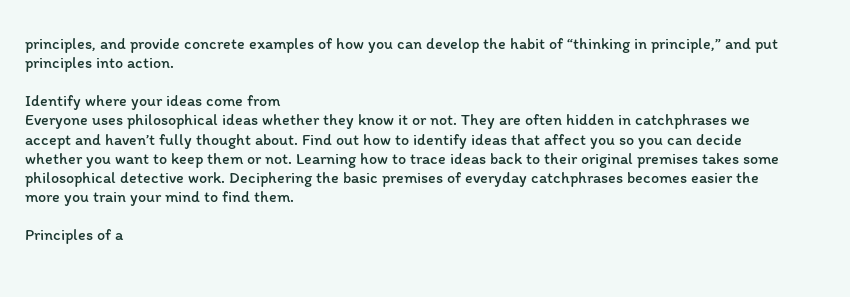principles, and provide concrete examples of how you can develop the habit of “thinking in principle,” and put principles into action.

Identify where your ideas come from
Everyone uses philosophical ideas whether they know it or not. They are often hidden in catchphrases we accept and haven’t fully thought about. Find out how to identify ideas that affect you so you can decide whether you want to keep them or not. Learning how to trace ideas back to their original premises takes some philosophical detective work. Deciphering the basic premises of everyday catchphrases becomes easier the more you train your mind to find them.

Principles of a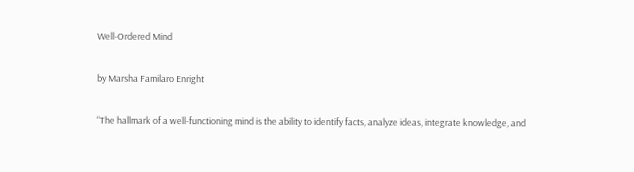Well-Ordered Mind

by Marsha Familaro Enright

“The hallmark of a well-functioning mind is the ability to identify facts, analyze ideas, integrate knowledge, and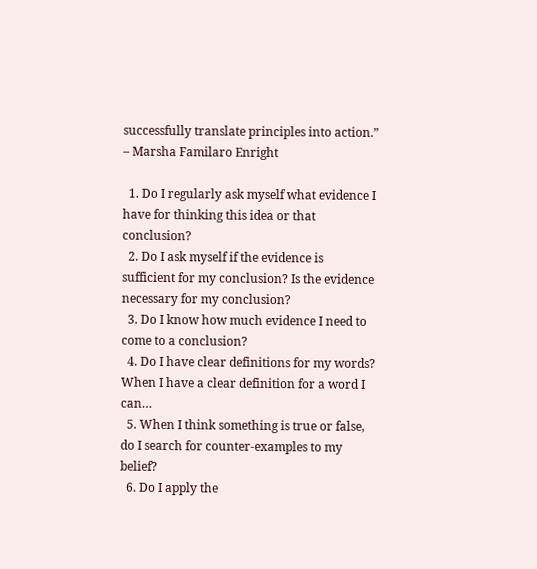successfully translate principles into action.” – Marsha Familaro Enright

  1. Do I regularly ask myself what evidence I have for thinking this idea or that conclusion?
  2. Do I ask myself if the evidence is sufficient for my conclusion? Is the evidence necessary for my conclusion?
  3. Do I know how much evidence I need to come to a conclusion?
  4. Do I have clear definitions for my words? When I have a clear definition for a word I can…
  5. When I think something is true or false, do I search for counter-examples to my belief?
  6. Do I apply the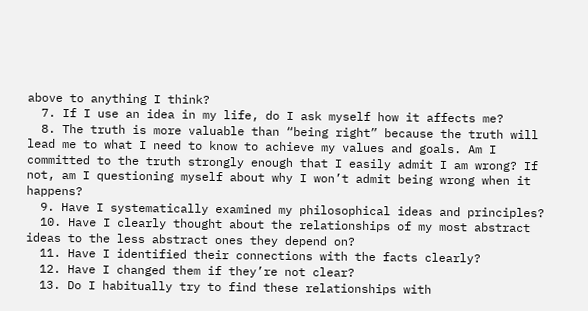above to anything I think?
  7. If I use an idea in my life, do I ask myself how it affects me?
  8. The truth is more valuable than “being right” because the truth will lead me to what I need to know to achieve my values and goals. Am I committed to the truth strongly enough that I easily admit I am wrong? If not, am I questioning myself about why I won’t admit being wrong when it happens?
  9. Have I systematically examined my philosophical ideas and principles?
  10. Have I clearly thought about the relationships of my most abstract ideas to the less abstract ones they depend on?
  11. Have I identified their connections with the facts clearly?
  12. Have I changed them if they’re not clear?
  13. Do I habitually try to find these relationships with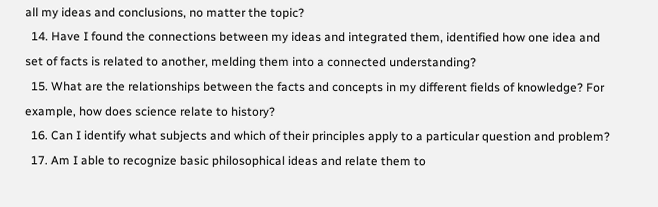all my ideas and conclusions, no matter the topic?
  14. Have I found the connections between my ideas and integrated them, identified how one idea and set of facts is related to another, melding them into a connected understanding?
  15. What are the relationships between the facts and concepts in my different fields of knowledge? For example, how does science relate to history?
  16. Can I identify what subjects and which of their principles apply to a particular question and problem?
  17. Am I able to recognize basic philosophical ideas and relate them to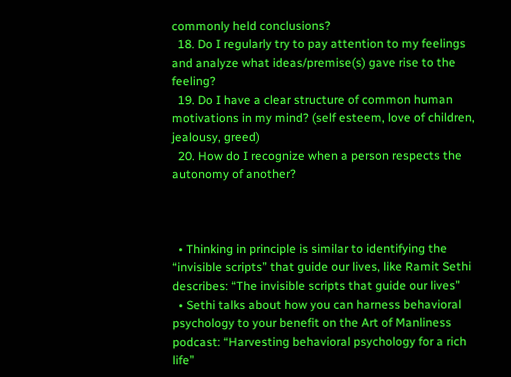commonly held conclusions?
  18. Do I regularly try to pay attention to my feelings and analyze what ideas/premise(s) gave rise to the feeling?
  19. Do I have a clear structure of common human motivations in my mind? (self esteem, love of children, jealousy, greed)
  20. How do I recognize when a person respects the autonomy of another?



  • Thinking in principle is similar to identifying the “invisible scripts” that guide our lives, like Ramit Sethi describes: “The invisible scripts that guide our lives”
  • Sethi talks about how you can harness behavioral psychology to your benefit on the Art of Manliness podcast: “Harvesting behavioral psychology for a rich life”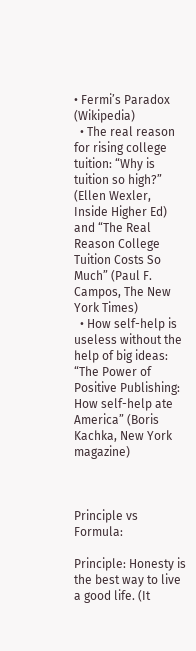• Fermi’s Paradox (Wikipedia)
  • The real reason for rising college tuition: “Why is tuition so high?” (Ellen Wexler, Inside Higher Ed) and “The Real Reason College Tuition Costs So Much” (Paul F. Campos, The New York Times)
  • How self-help is useless without the help of big ideas: “The Power of Positive Publishing: How self-help ate America” (Boris Kachka, New York magazine)



Principle vs Formula:

Principle: Honesty is the best way to live a good life. (It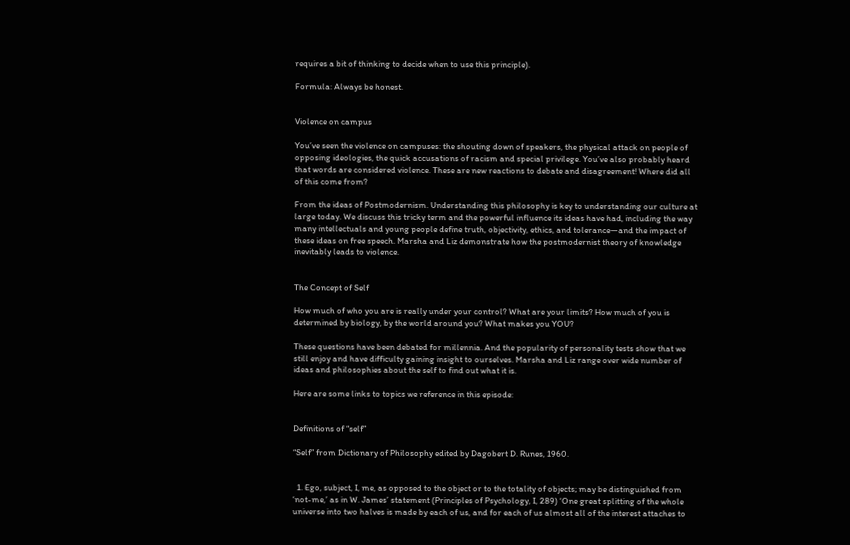requires a bit of thinking to decide when to use this principle).

Formula: Always be honest.


Violence on campus

You’ve seen the violence on campuses: the shouting down of speakers, the physical attack on people of opposing ideologies, the quick accusations of racism and special privilege. You’ve also probably heard that words are considered violence. These are new reactions to debate and disagreement! Where did all of this come from?

From the ideas of Postmodernism. Understanding this philosophy is key to understanding our culture at large today. We discuss this tricky term and the powerful influence its ideas have had, including the way many intellectuals and young people define truth, objectivity, ethics, and tolerance—and the impact of these ideas on free speech. Marsha and Liz demonstrate how the postmodernist theory of knowledge inevitably leads to violence.


The Concept of Self

How much of who you are is really under your control? What are your limits? How much of you is determined by biology, by the world around you? What makes you YOU?

These questions have been debated for millennia. And the popularity of personality tests show that we still enjoy and have difficulty gaining insight to ourselves. Marsha and Liz range over wide number of ideas and philosophies about the self to find out what it is.

Here are some links to topics we reference in this episode:


Definitions of “self”

“Self” from Dictionary of Philosophy edited by Dagobert D. Runes, 1960.


  1. Ego, subject, I, me, as opposed to the object or to the totality of objects; may be distinguished from ‘not-me,’ as in W. James’ statement (Principles of Psychology, I, 289) ‘One great splitting of the whole universe into two halves is made by each of us, and for each of us almost all of the interest attaches to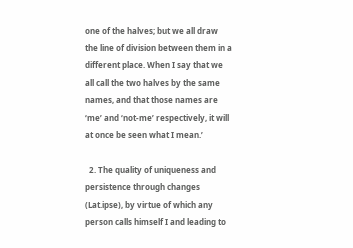one of the halves; but we all draw the line of division between them in a different place. When I say that we all call the two halves by the same names, and that those names are ‘me’ and ‘not-me’ respectively, it will at once be seen what I mean.’

  2. The quality of uniqueness and persistence through changes (Lat.ipse), by virtue of which any person calls himself I and leading to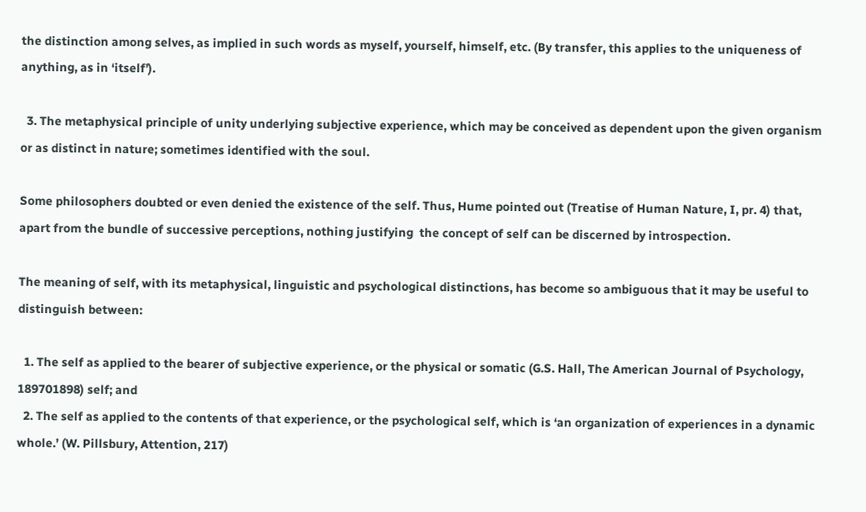the distinction among selves, as implied in such words as myself, yourself, himself, etc. (By transfer, this applies to the uniqueness of anything, as in ‘itself’).

  3. The metaphysical principle of unity underlying subjective experience, which may be conceived as dependent upon the given organism or as distinct in nature; sometimes identified with the soul.

Some philosophers doubted or even denied the existence of the self. Thus, Hume pointed out (Treatise of Human Nature, I, pr. 4) that, apart from the bundle of successive perceptions, nothing justifying  the concept of self can be discerned by introspection.

The meaning of self, with its metaphysical, linguistic and psychological distinctions, has become so ambiguous that it may be useful to distinguish between:

  1. The self as applied to the bearer of subjective experience, or the physical or somatic (G.S. Hall, The American Journal of Psychology, 189701898) self; and
  2. The self as applied to the contents of that experience, or the psychological self, which is ‘an organization of experiences in a dynamic whole.’ (W. Pillsbury, Attention, 217)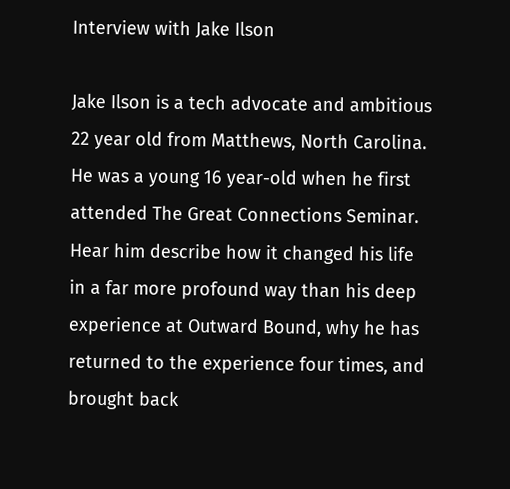Interview with Jake Ilson

Jake Ilson is a tech advocate and ambitious 22 year old from Matthews, North Carolina. He was a young 16 year-old when he first attended The Great Connections Seminar. Hear him describe how it changed his life in a far more profound way than his deep experience at Outward Bound, why he has returned to the experience four times, and brought back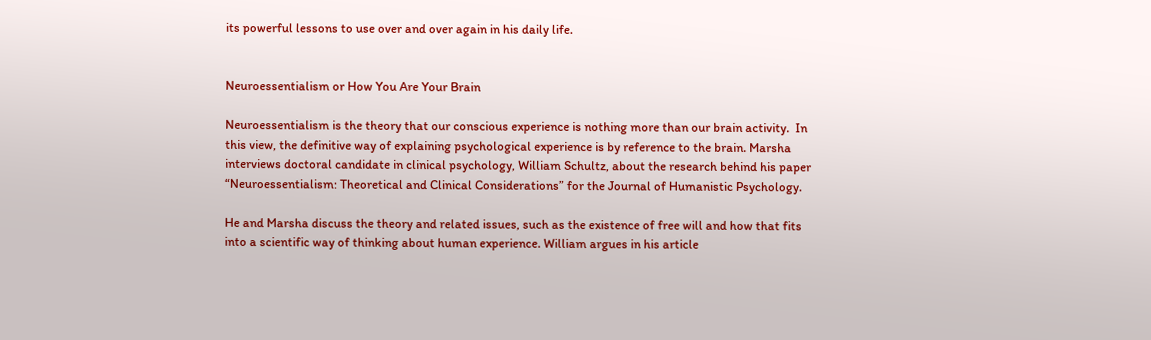its powerful lessons to use over and over again in his daily life.


Neuroessentialism or How You Are Your Brain

Neuroessentialism is the theory that our conscious experience is nothing more than our brain activity.  In this view, the definitive way of explaining psychological experience is by reference to the brain. Marsha interviews doctoral candidate in clinical psychology, William Schultz, about the research behind his paper “Neuroessentialism: Theoretical and Clinical Considerations” for the Journal of Humanistic Psychology.

He and Marsha discuss the theory and related issues, such as the existence of free will and how that fits into a scientific way of thinking about human experience. William argues in his article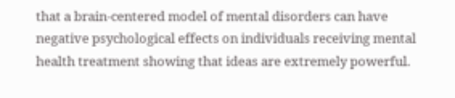that a brain-centered model of mental disorders can have negative psychological effects on individuals receiving mental health treatment showing that ideas are extremely powerful.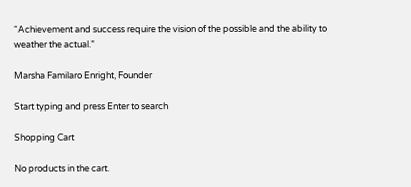“Achievement and success require the vision of the possible and the ability to weather the actual.”

Marsha Familaro Enright, Founder

Start typing and press Enter to search

Shopping Cart

No products in the cart.